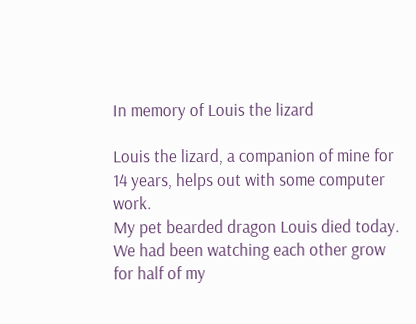In memory of Louis the lizard

Louis the lizard, a companion of mine for 14 years, helps out with some computer work.
My pet bearded dragon Louis died today.  We had been watching each other grow for half of my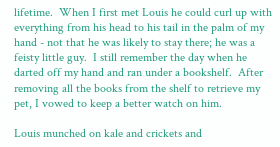lifetime.  When I first met Louis he could curl up with everything from his head to his tail in the palm of my hand - not that he was likely to stay there; he was a feisty little guy.  I still remember the day when he darted off my hand and ran under a bookshelf.  After removing all the books from the shelf to retrieve my pet, I vowed to keep a better watch on him.

Louis munched on kale and crickets and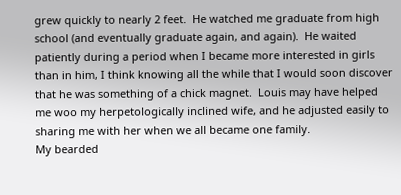grew quickly to nearly 2 feet.  He watched me graduate from high school (and eventually graduate again, and again).  He waited patiently during a period when I became more interested in girls than in him, I think knowing all the while that I would soon discover that he was something of a chick magnet.  Louis may have helped me woo my herpetologically inclined wife, and he adjusted easily to sharing me with her when we all became one family.
My bearded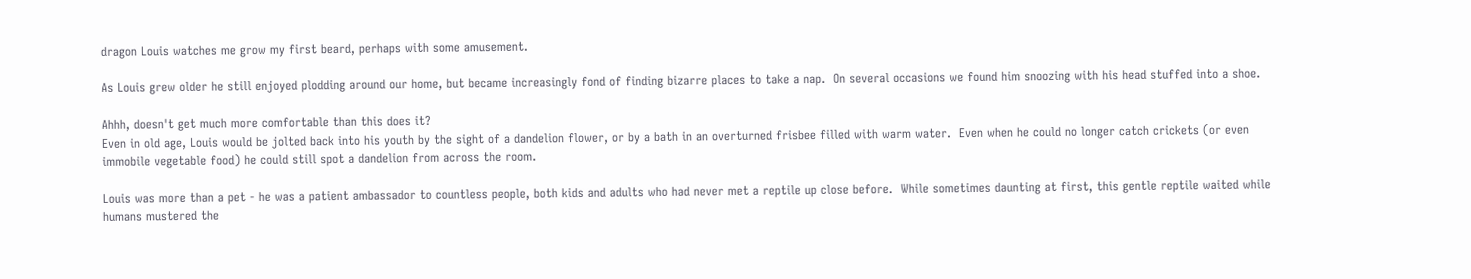dragon Louis watches me grow my first beard, perhaps with some amusement.

As Louis grew older he still enjoyed plodding around our home, but became increasingly fond of finding bizarre places to take a nap.  On several occasions we found him snoozing with his head stuffed into a shoe.

Ahhh, doesn't get much more comfortable than this does it?
Even in old age, Louis would be jolted back into his youth by the sight of a dandelion flower, or by a bath in an overturned frisbee filled with warm water.  Even when he could no longer catch crickets (or even immobile vegetable food) he could still spot a dandelion from across the room.

Louis was more than a pet - he was a patient ambassador to countless people, both kids and adults who had never met a reptile up close before.  While sometimes daunting at first, this gentle reptile waited while humans mustered the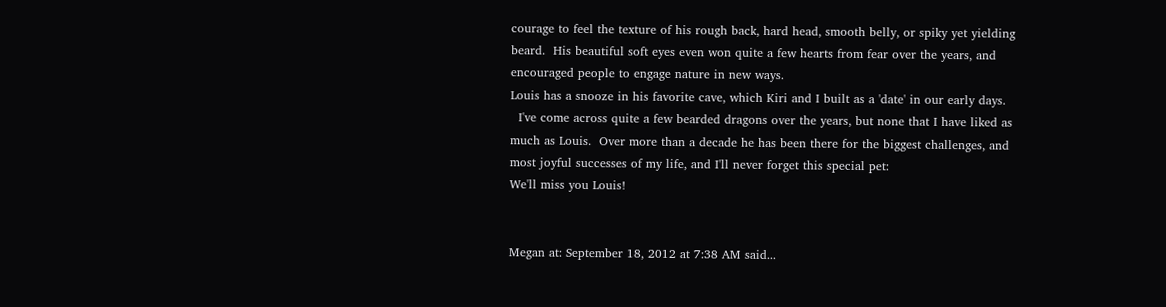courage to feel the texture of his rough back, hard head, smooth belly, or spiky yet yielding beard.  His beautiful soft eyes even won quite a few hearts from fear over the years, and encouraged people to engage nature in new ways.
Louis has a snooze in his favorite cave, which Kiri and I built as a 'date' in our early days.
  I've come across quite a few bearded dragons over the years, but none that I have liked as much as Louis.  Over more than a decade he has been there for the biggest challenges, and most joyful successes of my life, and I'll never forget this special pet:
We'll miss you Louis!


Megan at: September 18, 2012 at 7:38 AM said...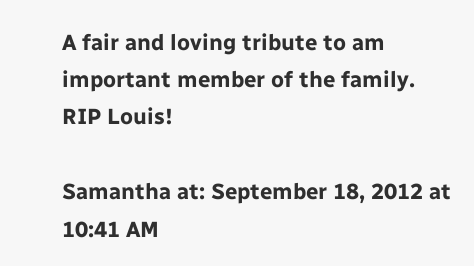A fair and loving tribute to am important member of the family. RIP Louis!

Samantha at: September 18, 2012 at 10:41 AM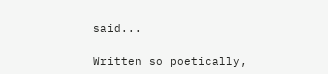said...

Written so poetically,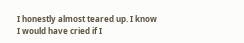I honestly almost teared up. I know I would have cried if I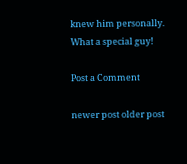knew him personally. What a special guy!

Post a Comment

newer post older post